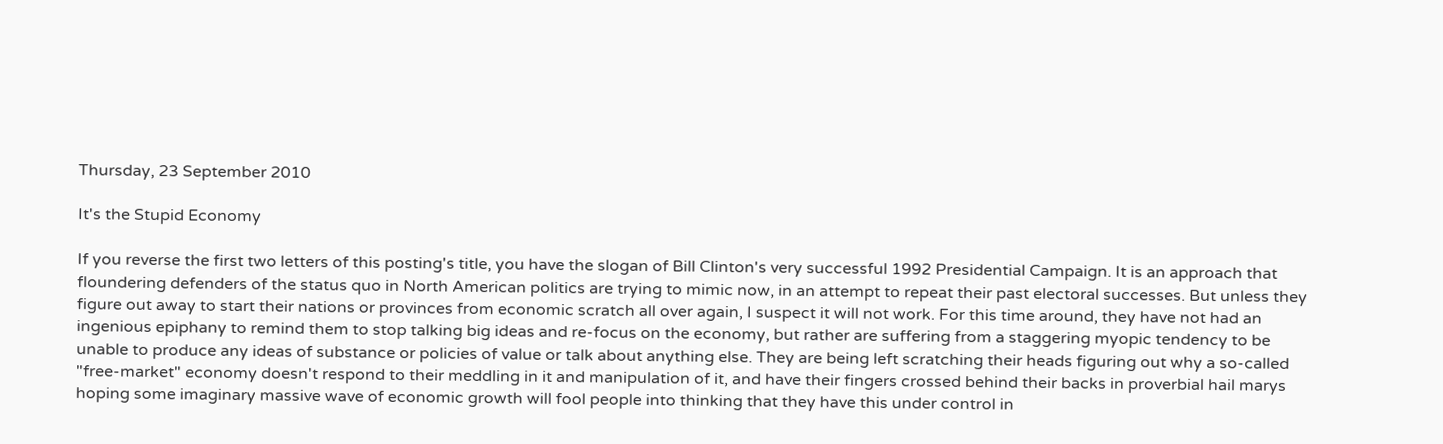Thursday, 23 September 2010

It's the Stupid Economy

If you reverse the first two letters of this posting's title, you have the slogan of Bill Clinton's very successful 1992 Presidential Campaign. It is an approach that floundering defenders of the status quo in North American politics are trying to mimic now, in an attempt to repeat their past electoral successes. But unless they figure out away to start their nations or provinces from economic scratch all over again, I suspect it will not work. For this time around, they have not had an ingenious epiphany to remind them to stop talking big ideas and re-focus on the economy, but rather are suffering from a staggering myopic tendency to be unable to produce any ideas of substance or policies of value or talk about anything else. They are being left scratching their heads figuring out why a so-called "free-market" economy doesn't respond to their meddling in it and manipulation of it, and have their fingers crossed behind their backs in proverbial hail marys hoping some imaginary massive wave of economic growth will fool people into thinking that they have this under control in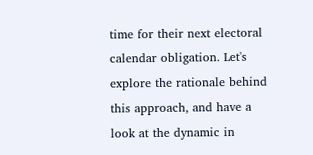time for their next electoral calendar obligation. Let's explore the rationale behind this approach, and have a look at the dynamic in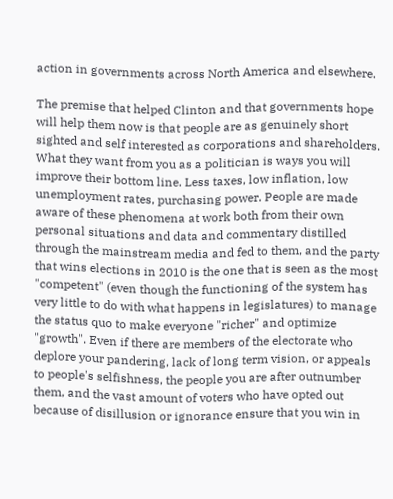action in governments across North America and elsewhere.

The premise that helped Clinton and that governments hope will help them now is that people are as genuinely short sighted and self interested as corporations and shareholders. What they want from you as a politician is ways you will improve their bottom line. Less taxes, low inflation, low unemployment rates, purchasing power. People are made aware of these phenomena at work both from their own personal situations and data and commentary distilled through the mainstream media and fed to them, and the party that wins elections in 2010 is the one that is seen as the most "competent" (even though the functioning of the system has very little to do with what happens in legislatures) to manage the status quo to make everyone "richer" and optimize "growth". Even if there are members of the electorate who deplore your pandering, lack of long term vision, or appeals to people's selfishness, the people you are after outnumber them, and the vast amount of voters who have opted out because of disillusion or ignorance ensure that you win in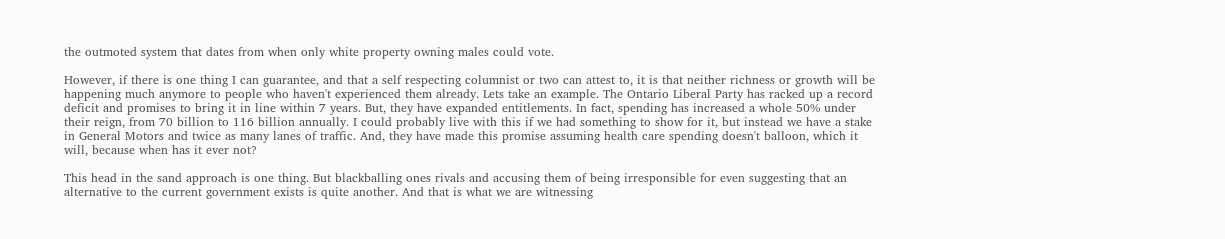the outmoted system that dates from when only white property owning males could vote.

However, if there is one thing I can guarantee, and that a self respecting columnist or two can attest to, it is that neither richness or growth will be happening much anymore to people who haven't experienced them already. Lets take an example. The Ontario Liberal Party has racked up a record deficit and promises to bring it in line within 7 years. But, they have expanded entitlements. In fact, spending has increased a whole 50% under their reign, from 70 billion to 116 billion annually. I could probably live with this if we had something to show for it, but instead we have a stake in General Motors and twice as many lanes of traffic. And, they have made this promise assuming health care spending doesn't balloon, which it will, because when has it ever not?

This head in the sand approach is one thing. But blackballing ones rivals and accusing them of being irresponsible for even suggesting that an alternative to the current government exists is quite another. And that is what we are witnessing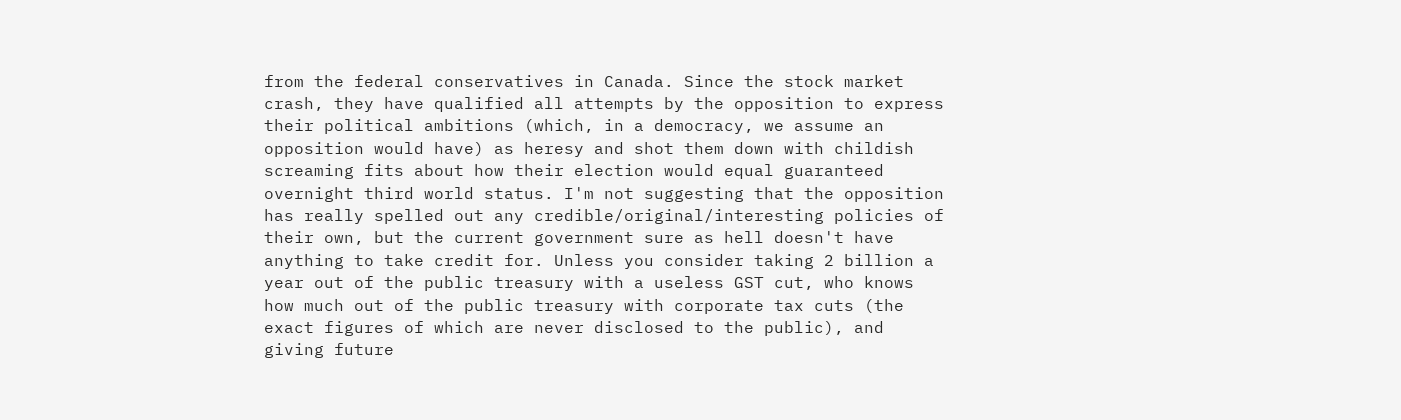from the federal conservatives in Canada. Since the stock market crash, they have qualified all attempts by the opposition to express their political ambitions (which, in a democracy, we assume an opposition would have) as heresy and shot them down with childish screaming fits about how their election would equal guaranteed overnight third world status. I'm not suggesting that the opposition has really spelled out any credible/original/interesting policies of their own, but the current government sure as hell doesn't have anything to take credit for. Unless you consider taking 2 billion a year out of the public treasury with a useless GST cut, who knows how much out of the public treasury with corporate tax cuts (the exact figures of which are never disclosed to the public), and giving future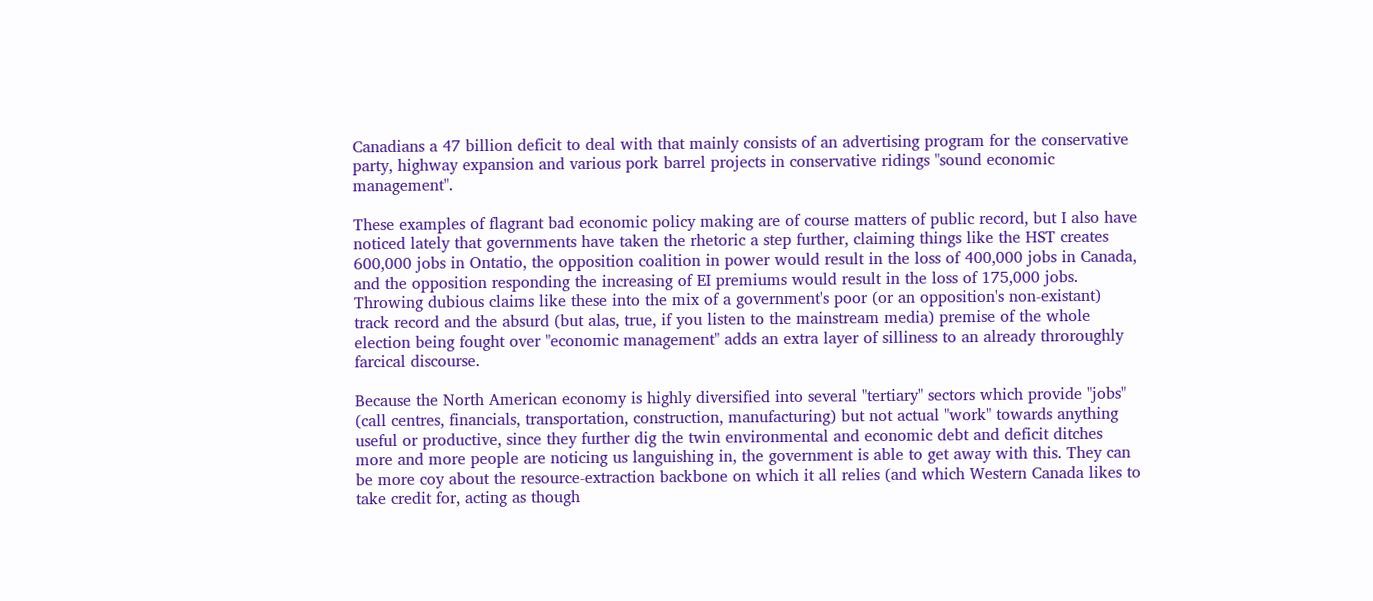Canadians a 47 billion deficit to deal with that mainly consists of an advertising program for the conservative party, highway expansion and various pork barrel projects in conservative ridings "sound economic management".

These examples of flagrant bad economic policy making are of course matters of public record, but I also have noticed lately that governments have taken the rhetoric a step further, claiming things like the HST creates 600,000 jobs in Ontatio, the opposition coalition in power would result in the loss of 400,000 jobs in Canada, and the opposition responding the increasing of EI premiums would result in the loss of 175,000 jobs. Throwing dubious claims like these into the mix of a government's poor (or an opposition's non-existant) track record and the absurd (but alas, true, if you listen to the mainstream media) premise of the whole election being fought over "economic management" adds an extra layer of silliness to an already throroughly farcical discourse.

Because the North American economy is highly diversified into several "tertiary" sectors which provide "jobs" (call centres, financials, transportation, construction, manufacturing) but not actual "work" towards anything useful or productive, since they further dig the twin environmental and economic debt and deficit ditches more and more people are noticing us languishing in, the government is able to get away with this. They can be more coy about the resource-extraction backbone on which it all relies (and which Western Canada likes to take credit for, acting as though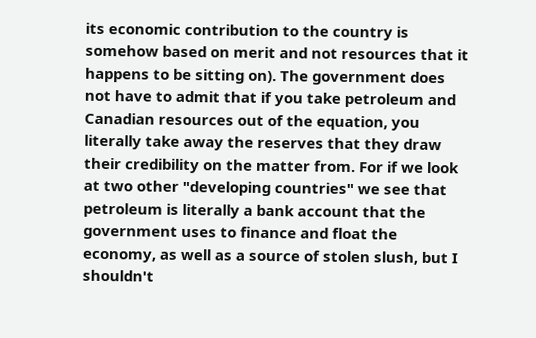its economic contribution to the country is somehow based on merit and not resources that it happens to be sitting on). The government does not have to admit that if you take petroleum and Canadian resources out of the equation, you literally take away the reserves that they draw their credibility on the matter from. For if we look at two other "developing countries" we see that petroleum is literally a bank account that the government uses to finance and float the economy, as well as a source of stolen slush, but I shouldn't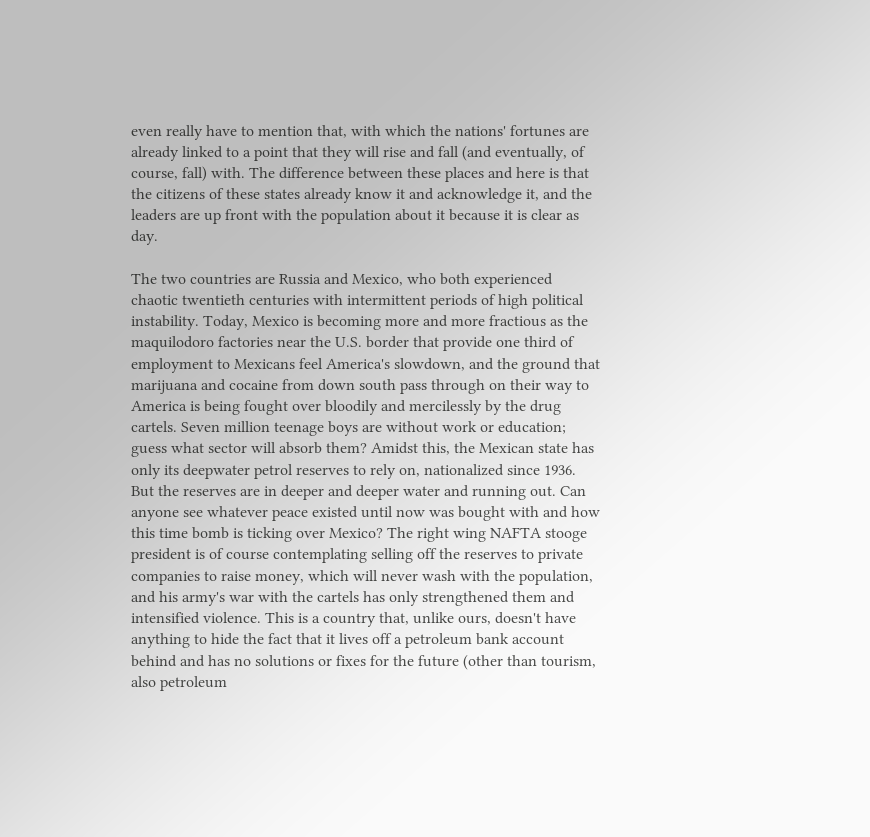even really have to mention that, with which the nations' fortunes are already linked to a point that they will rise and fall (and eventually, of course, fall) with. The difference between these places and here is that the citizens of these states already know it and acknowledge it, and the leaders are up front with the population about it because it is clear as day.

The two countries are Russia and Mexico, who both experienced chaotic twentieth centuries with intermittent periods of high political instability. Today, Mexico is becoming more and more fractious as the maquilodoro factories near the U.S. border that provide one third of employment to Mexicans feel America's slowdown, and the ground that marijuana and cocaine from down south pass through on their way to America is being fought over bloodily and mercilessly by the drug cartels. Seven million teenage boys are without work or education; guess what sector will absorb them? Amidst this, the Mexican state has only its deepwater petrol reserves to rely on, nationalized since 1936. But the reserves are in deeper and deeper water and running out. Can anyone see whatever peace existed until now was bought with and how this time bomb is ticking over Mexico? The right wing NAFTA stooge president is of course contemplating selling off the reserves to private companies to raise money, which will never wash with the population, and his army's war with the cartels has only strengthened them and intensified violence. This is a country that, unlike ours, doesn't have anything to hide the fact that it lives off a petroleum bank account behind and has no solutions or fixes for the future (other than tourism, also petroleum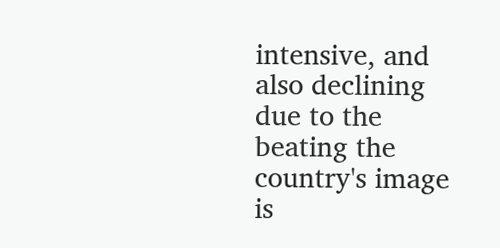intensive, and also declining due to the beating the country's image is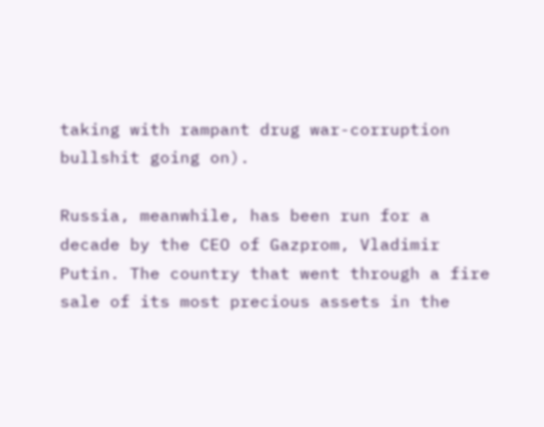taking with rampant drug war-corruption bullshit going on).

Russia, meanwhile, has been run for a decade by the CEO of Gazprom, Vladimir Putin. The country that went through a fire sale of its most precious assets in the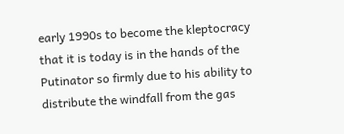early 1990s to become the kleptocracy that it is today is in the hands of the Putinator so firmly due to his ability to distribute the windfall from the gas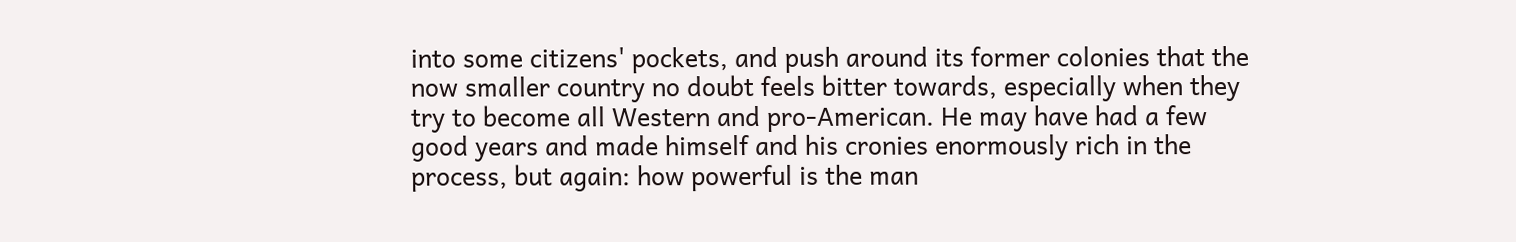into some citizens' pockets, and push around its former colonies that the now smaller country no doubt feels bitter towards, especially when they try to become all Western and pro-American. He may have had a few good years and made himself and his cronies enormously rich in the process, but again: how powerful is the man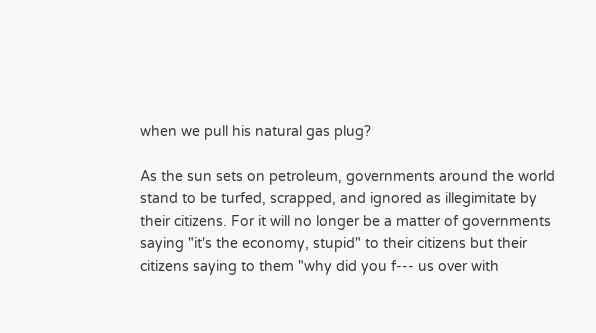when we pull his natural gas plug?

As the sun sets on petroleum, governments around the world stand to be turfed, scrapped, and ignored as illegimitate by their citizens. For it will no longer be a matter of governments saying "it's the economy, stupid" to their citizens but their citizens saying to them "why did you f--- us over with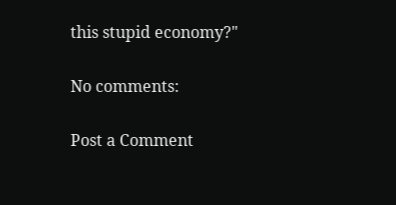this stupid economy?"

No comments:

Post a Comment